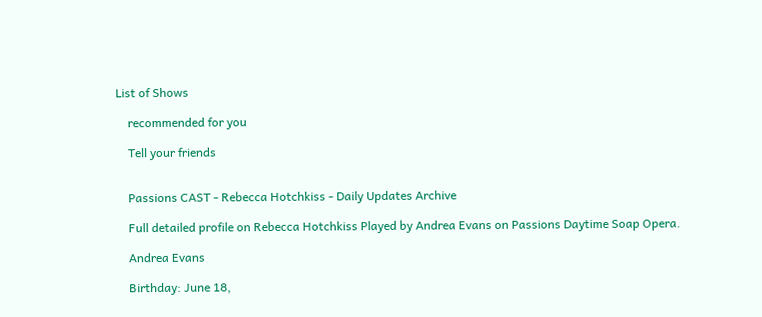List of Shows

    recommended for you

    Tell your friends


    Passions CAST - Rebecca Hotchkiss - Daily Updates Archive

    Full detailed profile on Rebecca Hotchkiss Played by Andrea Evans on Passions Daytime Soap Opera.

    Andrea Evans

    Birthday: June 18,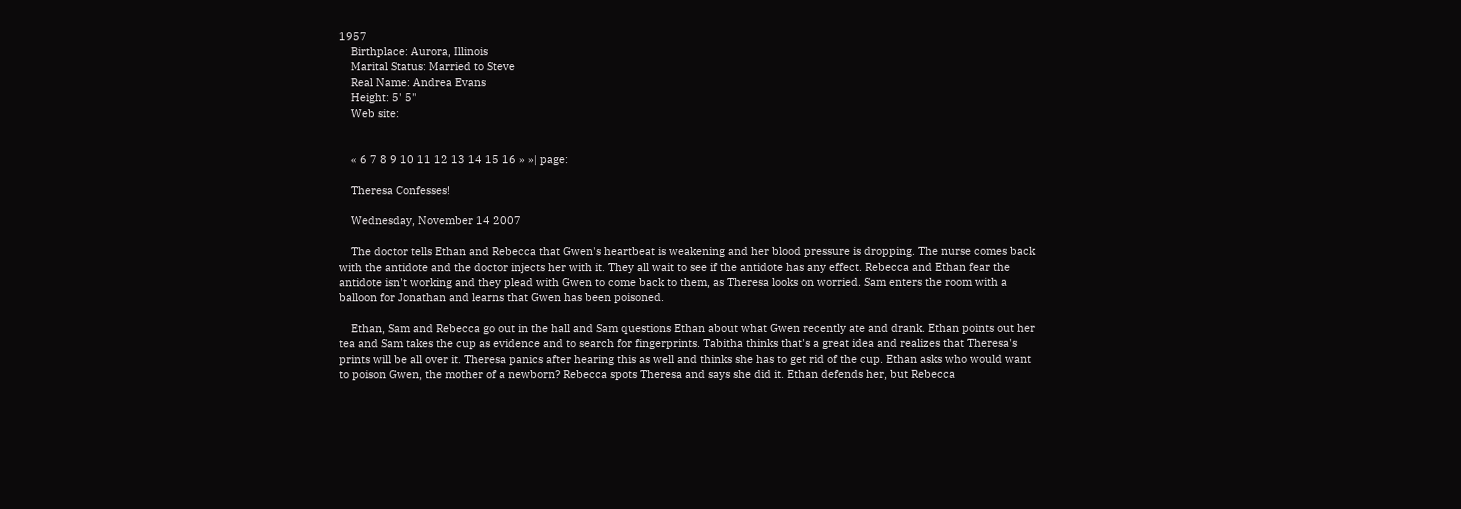1957
    Birthplace: Aurora, Illinois
    Marital Status: Married to Steve
    Real Name: Andrea Evans
    Height: 5' 5"
    Web site:


    « 6 7 8 9 10 11 12 13 14 15 16 » »| page:

    Theresa Confesses!

    Wednesday, November 14 2007

    The doctor tells Ethan and Rebecca that Gwen's heartbeat is weakening and her blood pressure is dropping. The nurse comes back with the antidote and the doctor injects her with it. They all wait to see if the antidote has any effect. Rebecca and Ethan fear the antidote isn't working and they plead with Gwen to come back to them, as Theresa looks on worried. Sam enters the room with a balloon for Jonathan and learns that Gwen has been poisoned.

    Ethan, Sam and Rebecca go out in the hall and Sam questions Ethan about what Gwen recently ate and drank. Ethan points out her tea and Sam takes the cup as evidence and to search for fingerprints. Tabitha thinks that's a great idea and realizes that Theresa's prints will be all over it. Theresa panics after hearing this as well and thinks she has to get rid of the cup. Ethan asks who would want to poison Gwen, the mother of a newborn? Rebecca spots Theresa and says she did it. Ethan defends her, but Rebecca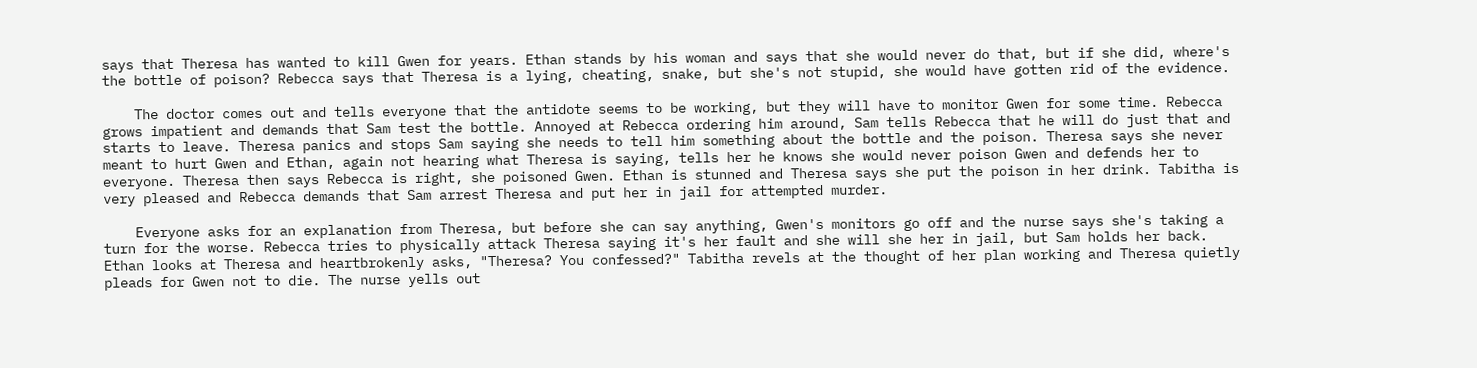says that Theresa has wanted to kill Gwen for years. Ethan stands by his woman and says that she would never do that, but if she did, where's the bottle of poison? Rebecca says that Theresa is a lying, cheating, snake, but she's not stupid, she would have gotten rid of the evidence.

    The doctor comes out and tells everyone that the antidote seems to be working, but they will have to monitor Gwen for some time. Rebecca grows impatient and demands that Sam test the bottle. Annoyed at Rebecca ordering him around, Sam tells Rebecca that he will do just that and starts to leave. Theresa panics and stops Sam saying she needs to tell him something about the bottle and the poison. Theresa says she never meant to hurt Gwen and Ethan, again not hearing what Theresa is saying, tells her he knows she would never poison Gwen and defends her to everyone. Theresa then says Rebecca is right, she poisoned Gwen. Ethan is stunned and Theresa says she put the poison in her drink. Tabitha is very pleased and Rebecca demands that Sam arrest Theresa and put her in jail for attempted murder.

    Everyone asks for an explanation from Theresa, but before she can say anything, Gwen's monitors go off and the nurse says she's taking a turn for the worse. Rebecca tries to physically attack Theresa saying it's her fault and she will she her in jail, but Sam holds her back. Ethan looks at Theresa and heartbrokenly asks, "Theresa? You confessed?" Tabitha revels at the thought of her plan working and Theresa quietly pleads for Gwen not to die. The nurse yells out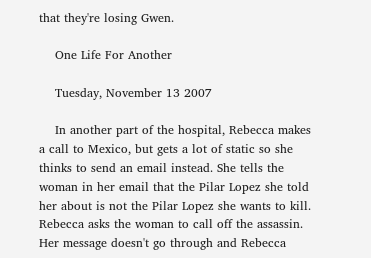that they're losing Gwen.

    One Life For Another

    Tuesday, November 13 2007

    In another part of the hospital, Rebecca makes a call to Mexico, but gets a lot of static so she thinks to send an email instead. She tells the woman in her email that the Pilar Lopez she told her about is not the Pilar Lopez she wants to kill. Rebecca asks the woman to call off the assassin. Her message doesn't go through and Rebecca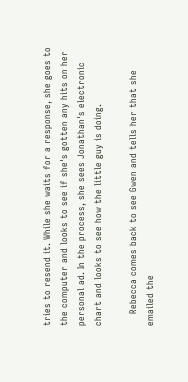tries to resend it. While she waits for a response, she goes to the computer and looks to see if she's gotten any hits on her personal ad. In the process, she sees Jonathan's electronic chart and looks to see how the little guy is doing.

    Rebecca comes back to see Gwen and tells her that she emailed the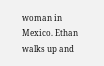woman in Mexico. Ethan walks up and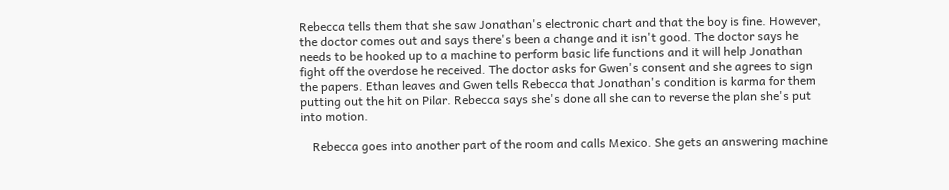Rebecca tells them that she saw Jonathan's electronic chart and that the boy is fine. However, the doctor comes out and says there's been a change and it isn't good. The doctor says he needs to be hooked up to a machine to perform basic life functions and it will help Jonathan fight off the overdose he received. The doctor asks for Gwen's consent and she agrees to sign the papers. Ethan leaves and Gwen tells Rebecca that Jonathan's condition is karma for them putting out the hit on Pilar. Rebecca says she's done all she can to reverse the plan she's put into motion.

    Rebecca goes into another part of the room and calls Mexico. She gets an answering machine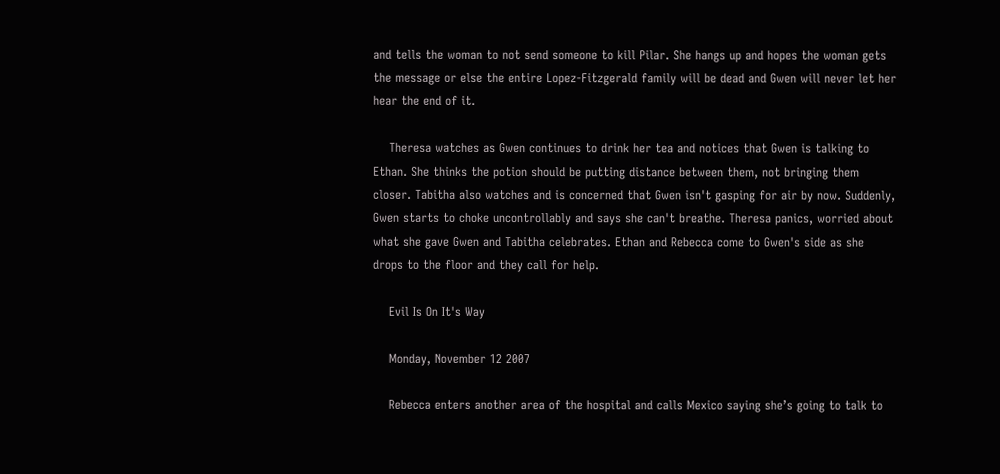and tells the woman to not send someone to kill Pilar. She hangs up and hopes the woman gets the message or else the entire Lopez-Fitzgerald family will be dead and Gwen will never let her hear the end of it.

    Theresa watches as Gwen continues to drink her tea and notices that Gwen is talking to Ethan. She thinks the potion should be putting distance between them, not bringing them closer. Tabitha also watches and is concerned that Gwen isn't gasping for air by now. Suddenly, Gwen starts to choke uncontrollably and says she can't breathe. Theresa panics, worried about what she gave Gwen and Tabitha celebrates. Ethan and Rebecca come to Gwen's side as she drops to the floor and they call for help.

    Evil Is On It's Way

    Monday, November 12 2007

    Rebecca enters another area of the hospital and calls Mexico saying she’s going to talk to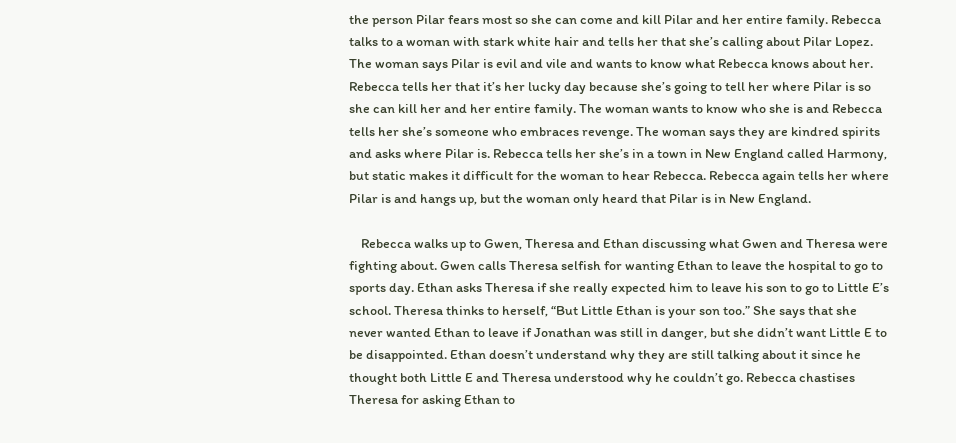the person Pilar fears most so she can come and kill Pilar and her entire family. Rebecca talks to a woman with stark white hair and tells her that she’s calling about Pilar Lopez. The woman says Pilar is evil and vile and wants to know what Rebecca knows about her. Rebecca tells her that it’s her lucky day because she’s going to tell her where Pilar is so she can kill her and her entire family. The woman wants to know who she is and Rebecca tells her she’s someone who embraces revenge. The woman says they are kindred spirits and asks where Pilar is. Rebecca tells her she’s in a town in New England called Harmony, but static makes it difficult for the woman to hear Rebecca. Rebecca again tells her where Pilar is and hangs up, but the woman only heard that Pilar is in New England.

    Rebecca walks up to Gwen, Theresa and Ethan discussing what Gwen and Theresa were fighting about. Gwen calls Theresa selfish for wanting Ethan to leave the hospital to go to sports day. Ethan asks Theresa if she really expected him to leave his son to go to Little E’s school. Theresa thinks to herself, “But Little Ethan is your son too.” She says that she never wanted Ethan to leave if Jonathan was still in danger, but she didn’t want Little E to be disappointed. Ethan doesn’t understand why they are still talking about it since he thought both Little E and Theresa understood why he couldn’t go. Rebecca chastises Theresa for asking Ethan to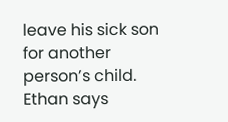leave his sick son for another person’s child. Ethan says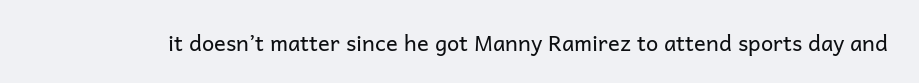it doesn’t matter since he got Manny Ramirez to attend sports day and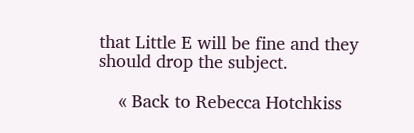that Little E will be fine and they should drop the subject.

    « Back to Rebecca Hotchkiss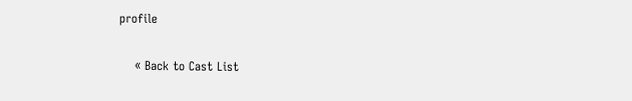profile

    « Back to Cast List